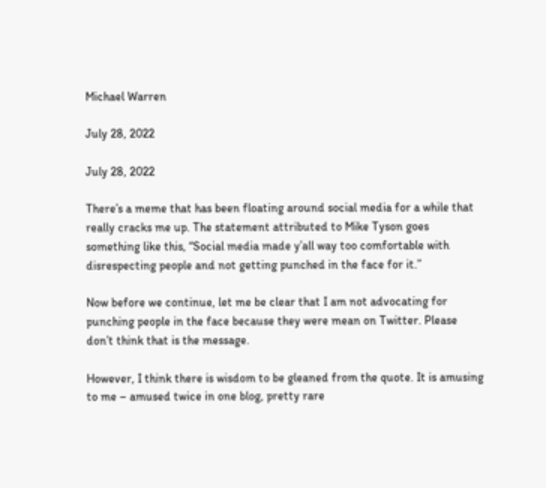Michael Warren

July 28, 2022

July 28, 2022

There’s a meme that has been floating around social media for a while that really cracks me up. The statement attributed to Mike Tyson goes something like this, “Social media made y’all way too comfortable with disrespecting people and not getting punched in the face for it.”

Now before we continue, let me be clear that I am not advocating for punching people in the face because they were mean on Twitter. Please don’t think that is the message.

However, I think there is wisdom to be gleaned from the quote. It is amusing to me – amused twice in one blog, pretty rare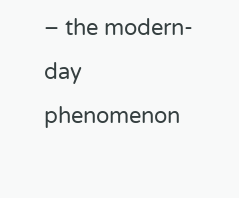– the modern-day phenomenon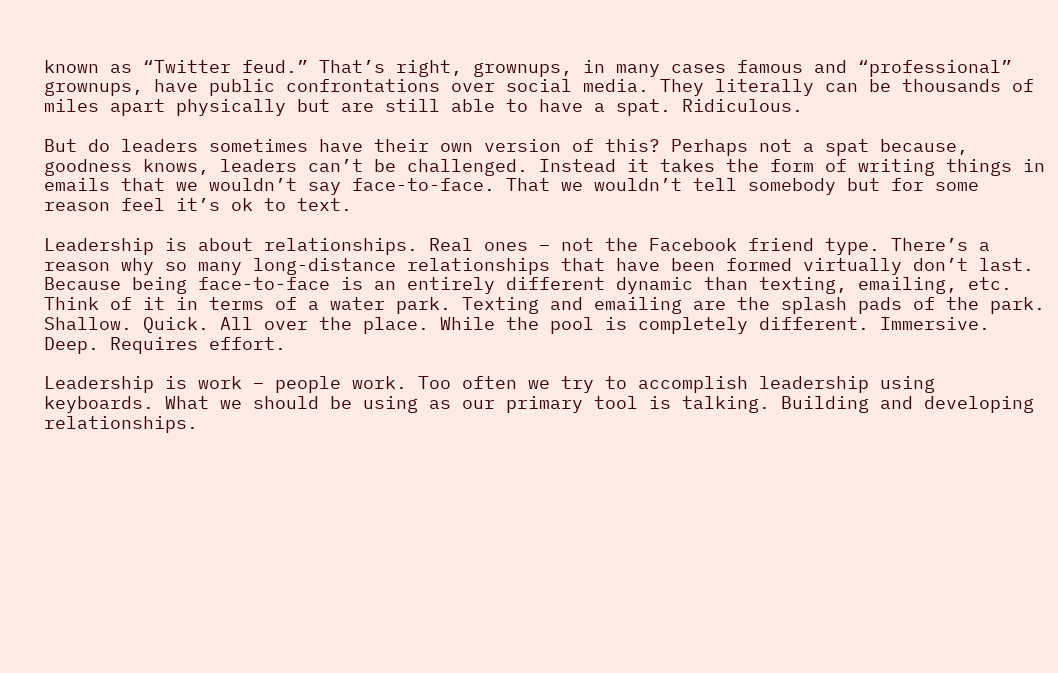known as “Twitter feud.” That’s right, grownups, in many cases famous and “professional” grownups, have public confrontations over social media. They literally can be thousands of miles apart physically but are still able to have a spat. Ridiculous.

But do leaders sometimes have their own version of this? Perhaps not a spat because, goodness knows, leaders can’t be challenged. Instead it takes the form of writing things in emails that we wouldn’t say face-to-face. That we wouldn’t tell somebody but for some reason feel it’s ok to text.

Leadership is about relationships. Real ones – not the Facebook friend type. There’s a reason why so many long-distance relationships that have been formed virtually don’t last. Because being face-to-face is an entirely different dynamic than texting, emailing, etc. Think of it in terms of a water park. Texting and emailing are the splash pads of the park. Shallow. Quick. All over the place. While the pool is completely different. Immersive. Deep. Requires effort.

Leadership is work – people work. Too often we try to accomplish leadership using keyboards. What we should be using as our primary tool is talking. Building and developing relationships.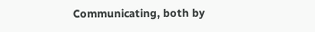Communicating, both by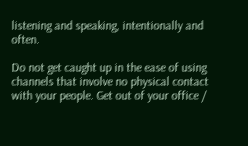listening and speaking, intentionally and often.

Do not get caught up in the ease of using channels that involve no physical contact with your people. Get out of your office /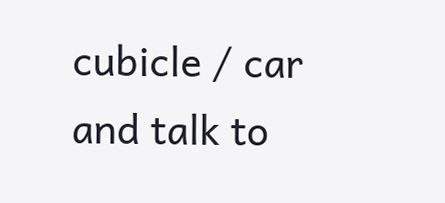cubicle / car and talk to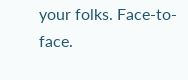your folks. Face-to-face.